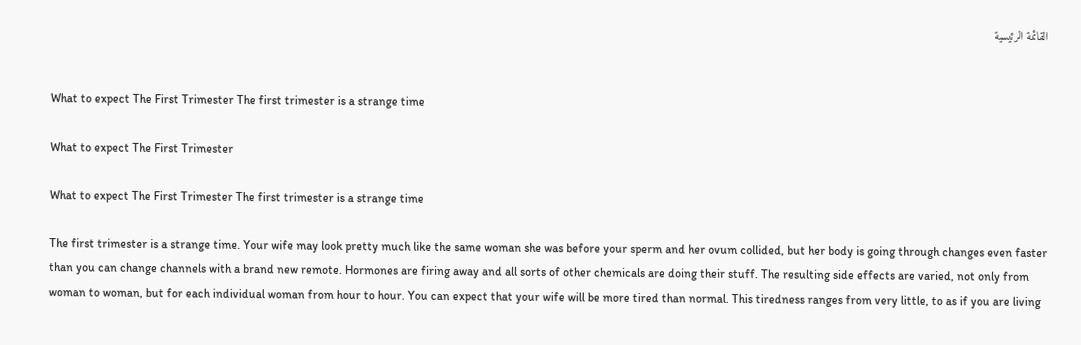القائمة الرئيسية


What to expect The First Trimester The first trimester is a strange time

What to expect The First Trimester

What to expect The First Trimester The first trimester is a strange time

The first trimester is a strange time. Your wife may look pretty much like the same woman she was before your sperm and her ovum collided, but her body is going through changes even faster than you can change channels with a brand new remote. Hormones are firing away and all sorts of other chemicals are doing their stuff. The resulting side effects are varied, not only from woman to woman, but for each individual woman from hour to hour. You can expect that your wife will be more tired than normal. This tiredness ranges from very little, to as if you are living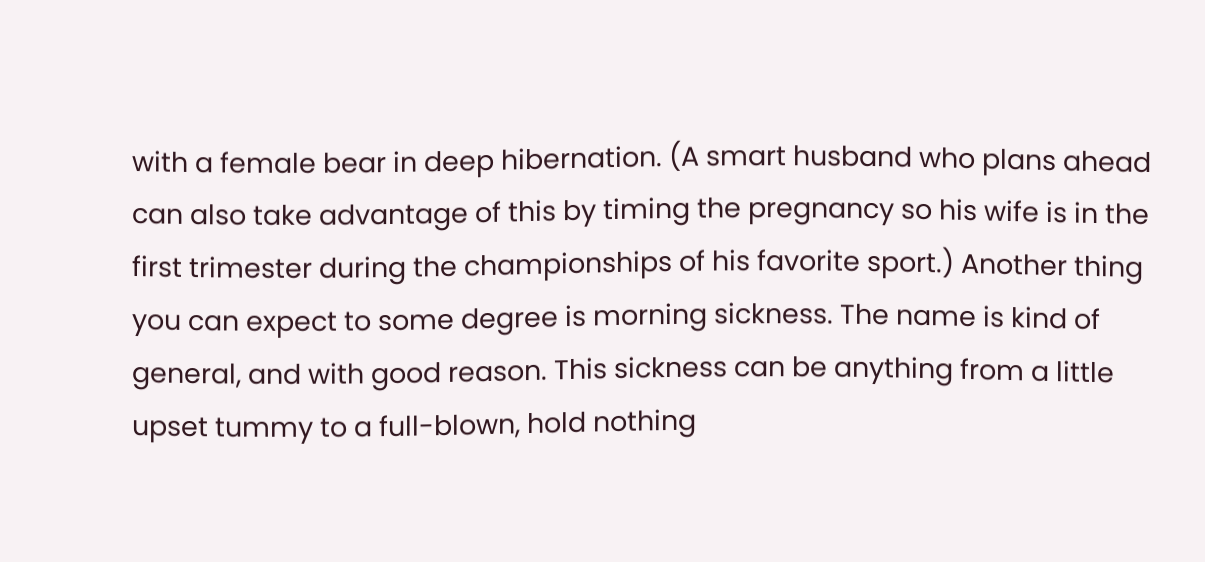with a female bear in deep hibernation. (A smart husband who plans ahead can also take advantage of this by timing the pregnancy so his wife is in the first trimester during the championships of his favorite sport.) Another thing you can expect to some degree is morning sickness. The name is kind of general, and with good reason. This sickness can be anything from a little upset tummy to a full-blown, hold nothing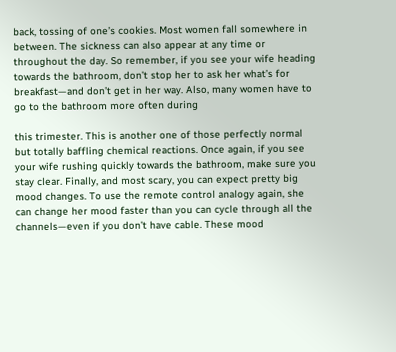back, tossing of one’s cookies. Most women fall somewhere in between. The sickness can also appear at any time or throughout the day. So remember, if you see your wife heading towards the bathroom, don’t stop her to ask her what’s for breakfast—and don’t get in her way. Also, many women have to go to the bathroom more often during

this trimester. This is another one of those perfectly normal but totally baffling chemical reactions. Once again, if you see your wife rushing quickly towards the bathroom, make sure you stay clear. Finally, and most scary, you can expect pretty big mood changes. To use the remote control analogy again, she can change her mood faster than you can cycle through all the channels—even if you don’t have cable. These mood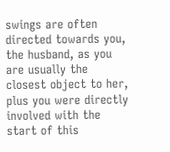swings are often directed towards you, the husband, as you are usually the closest object to her, plus you were directly involved with the start of this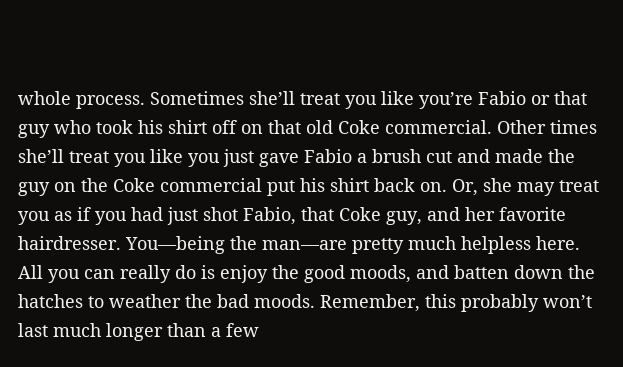whole process. Sometimes she’ll treat you like you’re Fabio or that guy who took his shirt off on that old Coke commercial. Other times she’ll treat you like you just gave Fabio a brush cut and made the guy on the Coke commercial put his shirt back on. Or, she may treat you as if you had just shot Fabio, that Coke guy, and her favorite hairdresser. You—being the man—are pretty much helpless here. All you can really do is enjoy the good moods, and batten down the hatches to weather the bad moods. Remember, this probably won’t last much longer than a few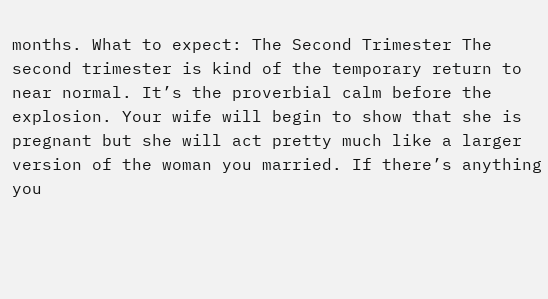months. What to expect: The Second Trimester The second trimester is kind of the temporary return to near normal. It’s the proverbial calm before the explosion. Your wife will begin to show that she is pregnant but she will act pretty much like a larger version of the woman you married. If there’s anything you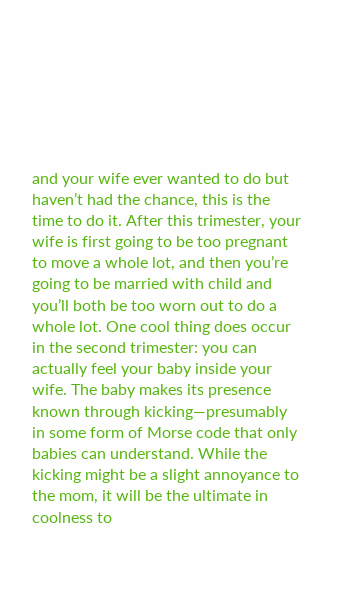and your wife ever wanted to do but haven’t had the chance, this is the time to do it. After this trimester, your wife is first going to be too pregnant to move a whole lot, and then you’re going to be married with child and you’ll both be too worn out to do a whole lot. One cool thing does occur in the second trimester: you can actually feel your baby inside your wife. The baby makes its presence known through kicking—presumably in some form of Morse code that only babies can understand. While the kicking might be a slight annoyance to the mom, it will be the ultimate in coolness to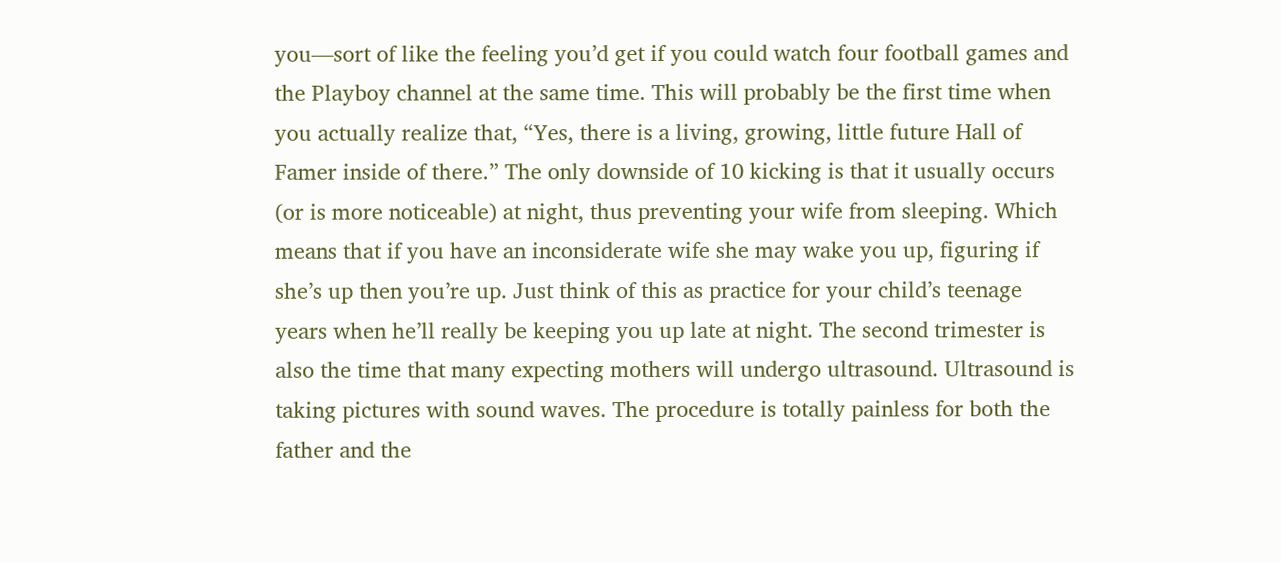you—sort of like the feeling you’d get if you could watch four football games and the Playboy channel at the same time. This will probably be the first time when you actually realize that, “Yes, there is a living, growing, little future Hall of Famer inside of there.” The only downside of 10 kicking is that it usually occurs (or is more noticeable) at night, thus preventing your wife from sleeping. Which means that if you have an inconsiderate wife she may wake you up, figuring if she’s up then you’re up. Just think of this as practice for your child’s teenage years when he’ll really be keeping you up late at night. The second trimester is also the time that many expecting mothers will undergo ultrasound. Ultrasound is taking pictures with sound waves. The procedure is totally painless for both the father and the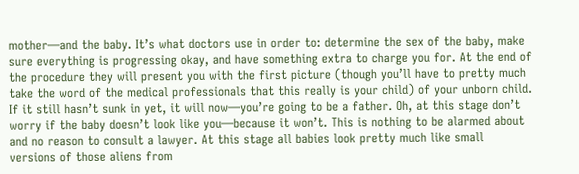mother—and the baby. It’s what doctors use in order to: determine the sex of the baby, make sure everything is progressing okay, and have something extra to charge you for. At the end of the procedure they will present you with the first picture (though you’ll have to pretty much take the word of the medical professionals that this really is your child) of your unborn child. If it still hasn’t sunk in yet, it will now—you’re going to be a father. Oh, at this stage don’t worry if the baby doesn’t look like you—because it won’t. This is nothing to be alarmed about and no reason to consult a lawyer. At this stage all babies look pretty much like small versions of those aliens from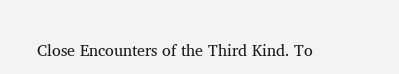Close Encounters of the Third Kind. To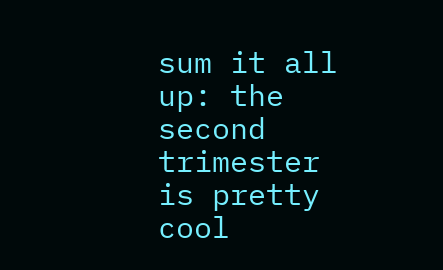sum it all up: the second trimester is pretty cool